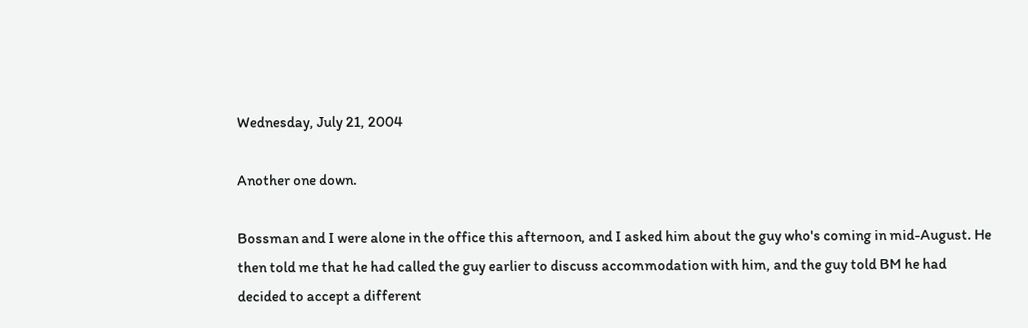Wednesday, July 21, 2004

Another one down.

Bossman and I were alone in the office this afternoon, and I asked him about the guy who's coming in mid-August. He then told me that he had called the guy earlier to discuss accommodation with him, and the guy told BM he had decided to accept a different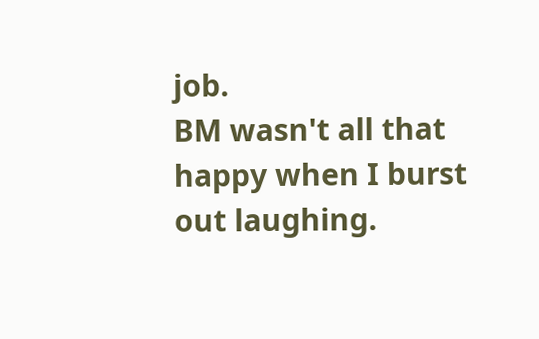job.
BM wasn't all that happy when I burst out laughing.